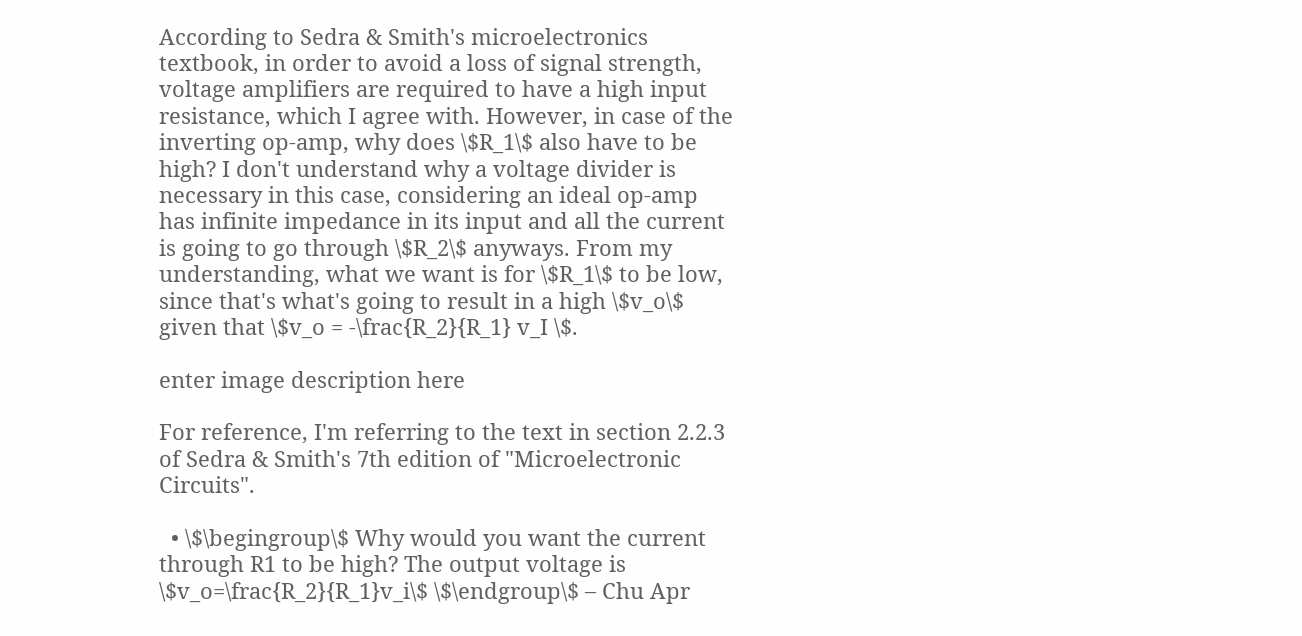According to Sedra & Smith's microelectronics textbook, in order to avoid a loss of signal strength, voltage amplifiers are required to have a high input resistance, which I agree with. However, in case of the inverting op-amp, why does \$R_1\$ also have to be high? I don't understand why a voltage divider is necessary in this case, considering an ideal op-amp has infinite impedance in its input and all the current is going to go through \$R_2\$ anyways. From my understanding, what we want is for \$R_1\$ to be low, since that's what's going to result in a high \$v_o\$ given that \$v_o = -\frac{R_2}{R_1} v_I \$.

enter image description here

For reference, I'm referring to the text in section 2.2.3 of Sedra & Smith's 7th edition of "Microelectronic Circuits".

  • \$\begingroup\$ Why would you want the current through R1 to be high? The output voltage is \$v_o=\frac{R_2}{R_1}v_i\$ \$\endgroup\$ – Chu Apr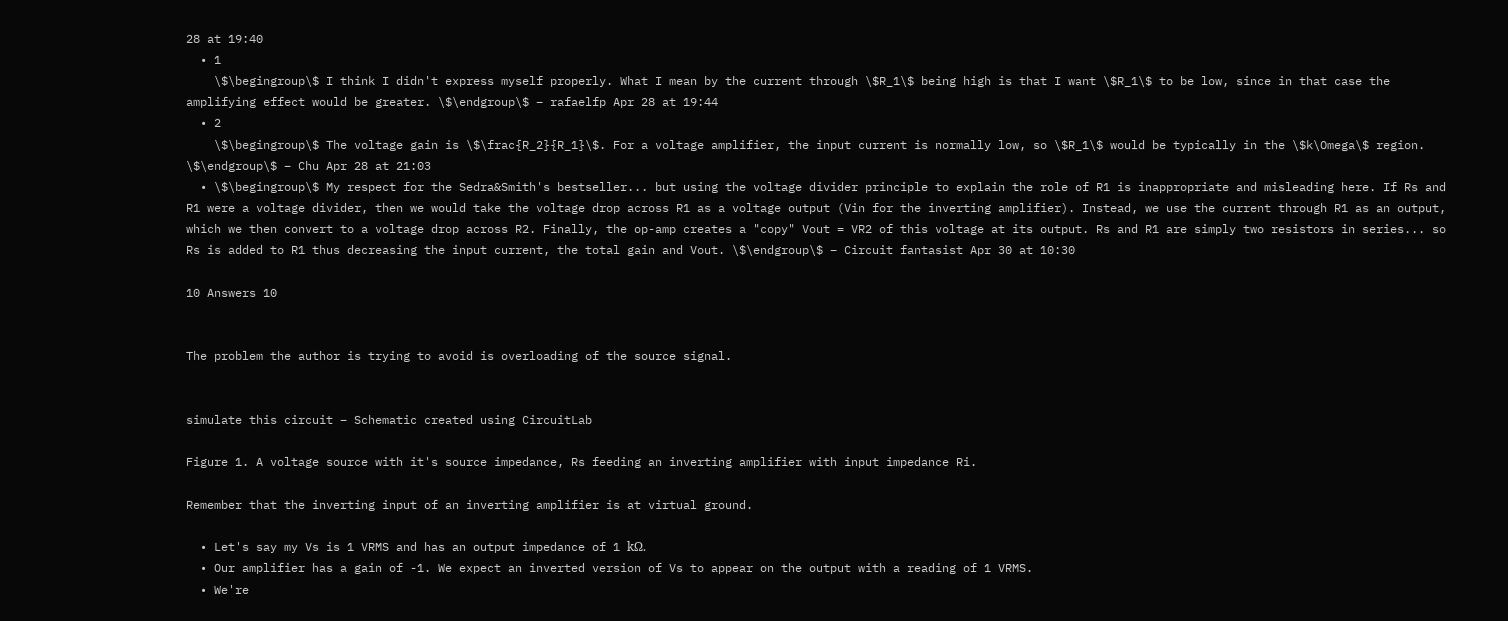28 at 19:40
  • 1
    \$\begingroup\$ I think I didn't express myself properly. What I mean by the current through \$R_1\$ being high is that I want \$R_1\$ to be low, since in that case the amplifying effect would be greater. \$\endgroup\$ – rafaelfp Apr 28 at 19:44
  • 2
    \$\begingroup\$ The voltage gain is \$\frac{R_2}{R_1}\$. For a voltage amplifier, the input current is normally low, so \$R_1\$ would be typically in the \$k\Omega\$ region. \$\endgroup\$ – Chu Apr 28 at 21:03
  • \$\begingroup\$ My respect for the Sedra&Smith's bestseller... but using the voltage divider principle to explain the role of R1 is inappropriate and misleading here. If Rs and R1 were a voltage divider, then we would take the voltage drop across R1 as a voltage output (Vin for the inverting amplifier). Instead, we use the current through R1 as an output, which we then convert to a voltage drop across R2. Finally, the op-amp creates a "copy" Vout = VR2 of this voltage at its output. Rs and R1 are simply two resistors in series... so Rs is added to R1 thus decreasing the input current, the total gain and Vout. \$\endgroup\$ – Circuit fantasist Apr 30 at 10:30

10 Answers 10


The problem the author is trying to avoid is overloading of the source signal.


simulate this circuit – Schematic created using CircuitLab

Figure 1. A voltage source with it's source impedance, Rs feeding an inverting amplifier with input impedance Ri.

Remember that the inverting input of an inverting amplifier is at virtual ground.

  • Let's say my Vs is 1 VRMS and has an output impedance of 1 kΩ.
  • Our amplifier has a gain of -1. We expect an inverted version of Vs to appear on the output with a reading of 1 VRMS.
  • We're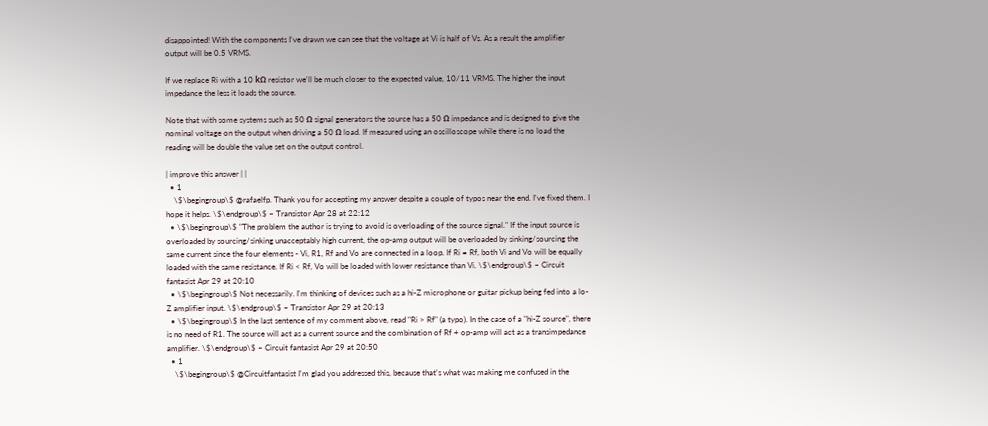disappointed! With the components I've drawn we can see that the voltage at Vi is half of Vs. As a result the amplifier output will be 0.5 VRMS.

If we replace Ri with a 10 kΩ resistor we'll be much closer to the expected value, 10/11 VRMS. The higher the input impedance the less it loads the source.

Note that with some systems such as 50 Ω signal generators the source has a 50 Ω impedance and is designed to give the nominal voltage on the output when driving a 50 Ω load. If measured using an oscilloscope while there is no load the reading will be double the value set on the output control.

| improve this answer | |
  • 1
    \$\begingroup\$ @rafaelfp. Thank you for accepting my answer despite a couple of typos near the end. I've fixed them. I hope it helps. \$\endgroup\$ – Transistor Apr 28 at 22:12
  • \$\begingroup\$ "The problem the author is trying to avoid is overloading of the source signal." If the input source is overloaded by sourcing/sinking unacceptably high current, the op-amp output will be overloaded by sinking/sourcing the same current since the four elements - Vi, R1, Rf and Vo are connected in a loop. If Ri = Rf, both Vi and Vo will be equally loaded with the same resistance. If Ri < Rf, Vo will be loaded with lower resistance than Vi. \$\endgroup\$ – Circuit fantasist Apr 29 at 20:10
  • \$\begingroup\$ Not necessarily. I'm thinking of devices such as a hi-Z microphone or guitar pickup being fed into a lo-Z amplifier input. \$\endgroup\$ – Transistor Apr 29 at 20:13
  • \$\begingroup\$ In the last sentence of my comment above, read "Ri > Rf" (a typo). In the case of a "hi-Z source", there is no need of R1. The source will act as a current source and the combination of Rf + op-amp will act as a transimpedance amplifier. \$\endgroup\$ – Circuit fantasist Apr 29 at 20:50
  • 1
    \$\begingroup\$ @Circuitfantasist I'm glad you addressed this, because that's what was making me confused in the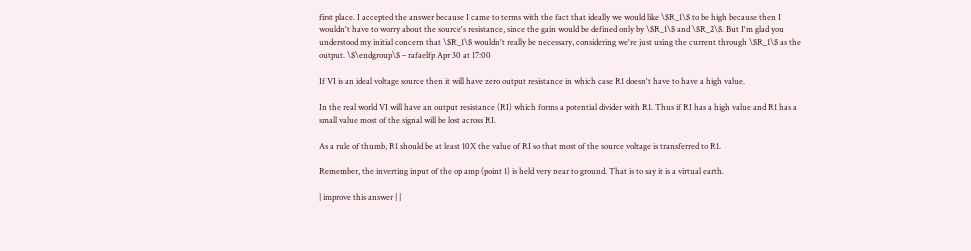first place. I accepted the answer because I came to terms with the fact that ideally we would like \$R_1\$ to be high because then I wouldn't have to worry about the source's resistance, since the gain would be defined only by \$R_1\$ and \$R_2\$. But I'm glad you understood my initial concern that \$R_1\$ wouldn't really be necessary, considering we're just using the current through \$R_1\$ as the output. \$\endgroup\$ – rafaelfp Apr 30 at 17:00

If VI is an ideal voltage source then it will have zero output resistance in which case R1 doesn't have to have a high value.

In the real world VI will have an output resistance (RI) which forms a potential divider with R1. Thus if RI has a high value and R1 has a small value most of the signal will be lost across RI.

As a rule of thumb, R1 should be at least 10X the value of RI so that most of the source voltage is transferred to R1.

Remember, the inverting input of the op amp (point 1) is held very near to ground. That is to say it is a virtual earth.

| improve this answer | |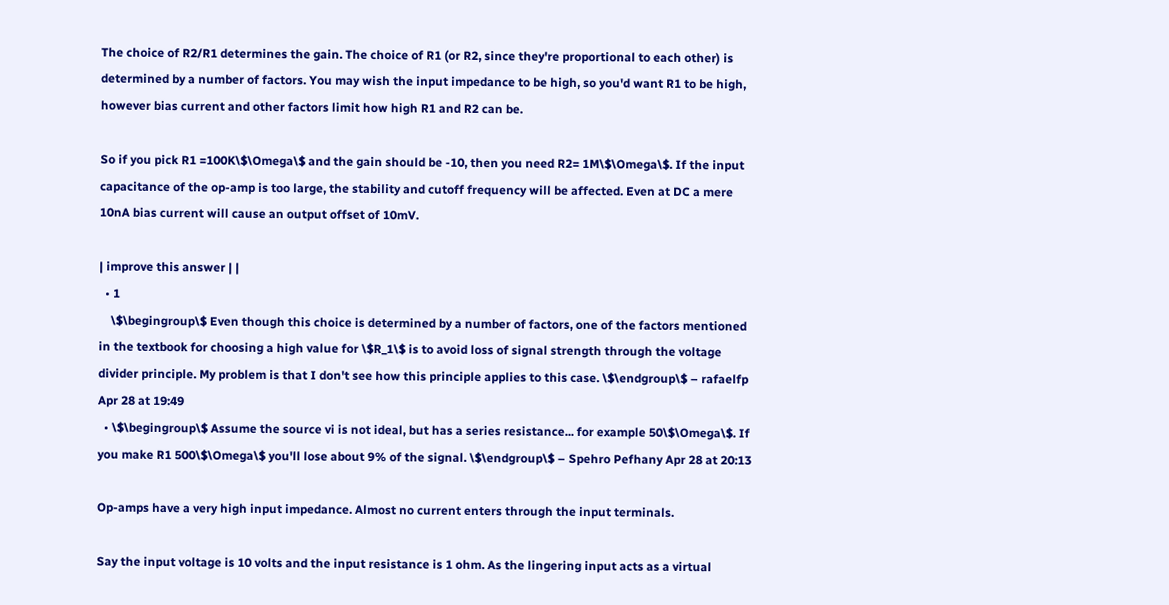The choice of R2/R1 determines the gain. The choice of R1 (or R2, since they're proportional to each other) is determined by a number of factors. You may wish the input impedance to be high, so you'd want R1 to be high, however bias current and other factors limit how high R1 and R2 can be.

So if you pick R1 =100K\$\Omega\$ and the gain should be -10, then you need R2= 1M\$\Omega\$. If the input capacitance of the op-amp is too large, the stability and cutoff frequency will be affected. Even at DC a mere 10nA bias current will cause an output offset of 10mV.

| improve this answer | |
  • 1
    \$\begingroup\$ Even though this choice is determined by a number of factors, one of the factors mentioned in the textbook for choosing a high value for \$R_1\$ is to avoid loss of signal strength through the voltage divider principle. My problem is that I don't see how this principle applies to this case. \$\endgroup\$ – rafaelfp Apr 28 at 19:49
  • \$\begingroup\$ Assume the source vi is not ideal, but has a series resistance... for example 50\$\Omega\$. If you make R1 500\$\Omega\$ you'll lose about 9% of the signal. \$\endgroup\$ – Spehro Pefhany Apr 28 at 20:13

Op-amps have a very high input impedance. Almost no current enters through the input terminals.

Say the input voltage is 10 volts and the input resistance is 1 ohm. As the lingering input acts as a virtual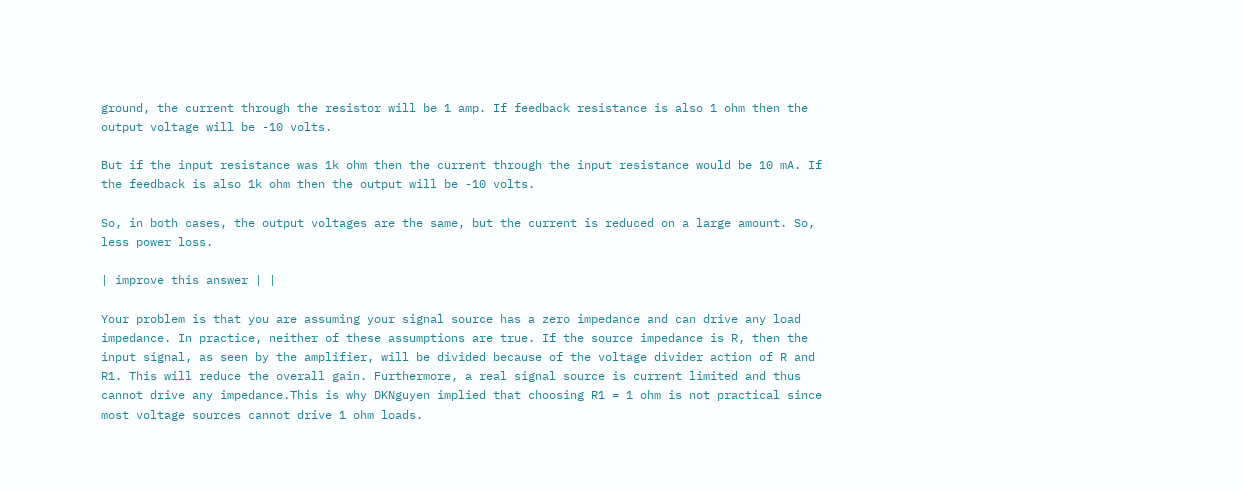ground, the current through the resistor will be 1 amp. If feedback resistance is also 1 ohm then the output voltage will be -10 volts.

But if the input resistance was 1k ohm then the current through the input resistance would be 10 mA. If the feedback is also 1k ohm then the output will be -10 volts.

So, in both cases, the output voltages are the same, but the current is reduced on a large amount. So, less power loss.

| improve this answer | |

Your problem is that you are assuming your signal source has a zero impedance and can drive any load impedance. In practice, neither of these assumptions are true. If the source impedance is R, then the input signal, as seen by the amplifier, will be divided because of the voltage divider action of R and R1. This will reduce the overall gain. Furthermore, a real signal source is current limited and thus cannot drive any impedance.This is why DKNguyen implied that choosing R1 = 1 ohm is not practical since most voltage sources cannot drive 1 ohm loads.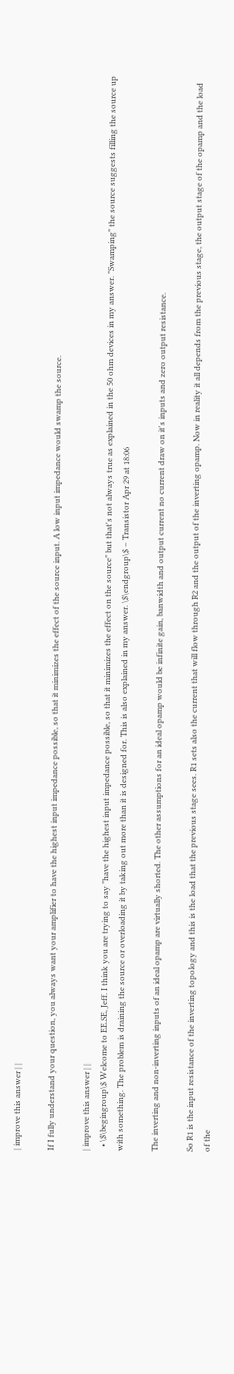| improve this answer | |

If I fully understand your question, you always want your amplifier to have the highest input impedance possible, so that it minimizes the effect of the source input. A low input impedance would swamp the source.

| improve this answer | |
  • \$\begingroup\$ Welcome to EE.SE, Jeff. I think you are trying to say "have the highest input impedance possible, so that it minimizes the effect on the source" but that's not always true as explained in the 50 ohm devices in my answer. "Swamping" the source suggests filling the source up with something. The problem is draining the source or overloading it by taking out more than it is designed for. This is also explained in my answer. \$\endgroup\$ – Transistor Apr 29 at 18:06

The inverting and non-inverting inputs of an ideal opamp are virtually shorted. The other assumptions for an ideal opamp would be infinite gain, banwidth and output current no current draw on it's inputs and zero output resistance.

So R1 is the input resistance of the inverting topology and this is the load that the previous stage sees. R1 sets also the current that will flow through R2 and the output of the inverting opamp. Now in reality it all depends from the previous stage, the output stage of the opamp and the load of the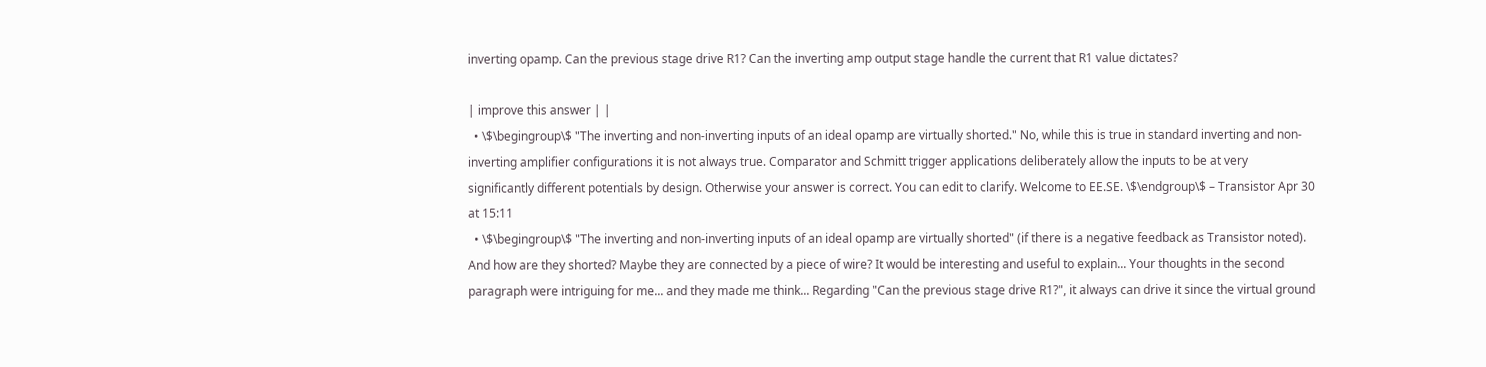inverting opamp. Can the previous stage drive R1? Can the inverting amp output stage handle the current that R1 value dictates?

| improve this answer | |
  • \$\begingroup\$ "The inverting and non-inverting inputs of an ideal opamp are virtually shorted." No, while this is true in standard inverting and non-inverting amplifier configurations it is not always true. Comparator and Schmitt trigger applications deliberately allow the inputs to be at very significantly different potentials by design. Otherwise your answer is correct. You can edit to clarify. Welcome to EE.SE. \$\endgroup\$ – Transistor Apr 30 at 15:11
  • \$\begingroup\$ "The inverting and non-inverting inputs of an ideal opamp are virtually shorted" (if there is a negative feedback as Transistor noted). And how are they shorted? Maybe they are connected by a piece of wire? It would be interesting and useful to explain... Your thoughts in the second paragraph were intriguing for me... and they made me think... Regarding "Can the previous stage drive R1?", it always can drive it since the virtual ground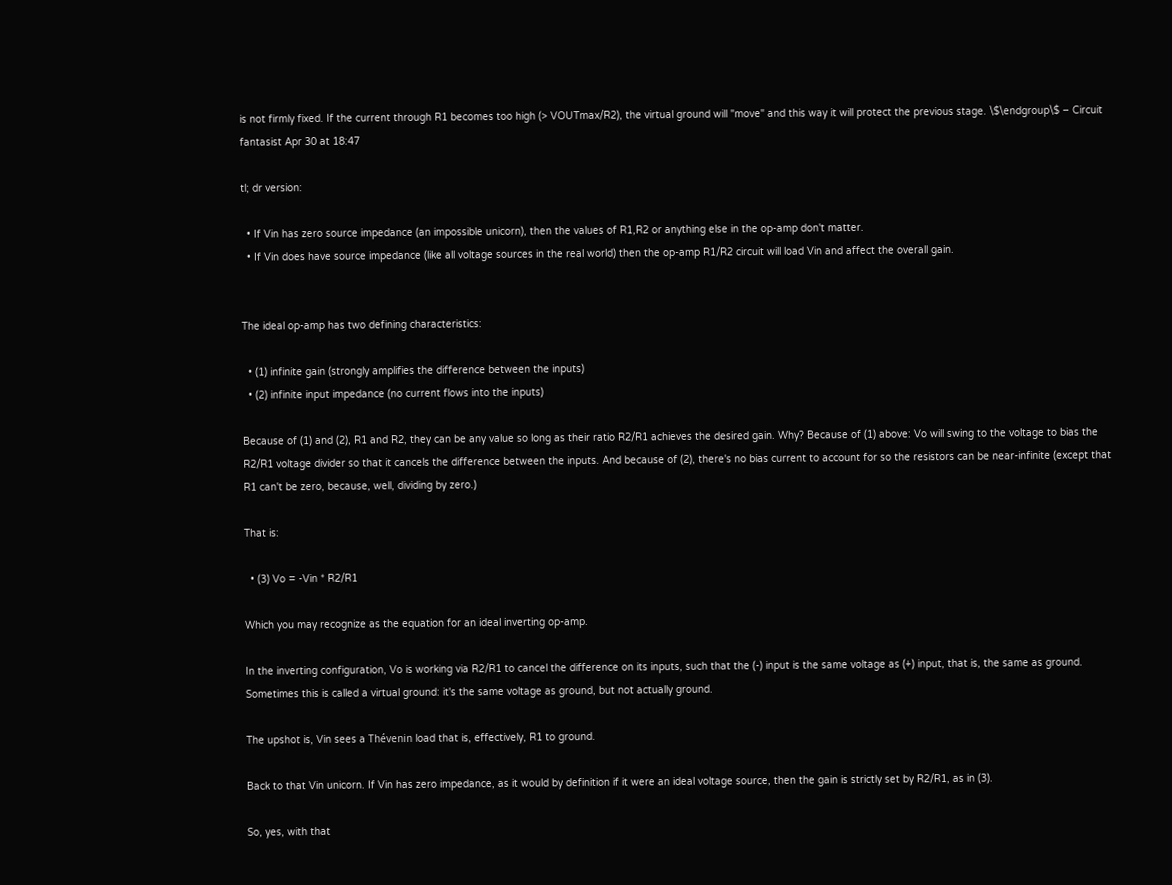is not firmly fixed. If the current through R1 becomes too high (> VOUTmax/R2), the virtual ground will "move" and this way it will protect the previous stage. \$\endgroup\$ – Circuit fantasist Apr 30 at 18:47

tl; dr version:

  • If Vin has zero source impedance (an impossible unicorn), then the values of R1,R2 or anything else in the op-amp don't matter.
  • If Vin does have source impedance (like all voltage sources in the real world) then the op-amp R1/R2 circuit will load Vin and affect the overall gain.


The ideal op-amp has two defining characteristics:

  • (1) infinite gain (strongly amplifies the difference between the inputs)
  • (2) infinite input impedance (no current flows into the inputs)

Because of (1) and (2), R1 and R2, they can be any value so long as their ratio R2/R1 achieves the desired gain. Why? Because of (1) above: Vo will swing to the voltage to bias the R2/R1 voltage divider so that it cancels the difference between the inputs. And because of (2), there's no bias current to account for so the resistors can be near-infinite (except that R1 can't be zero, because, well, dividing by zero.)

That is:

  • (3) Vo = -Vin * R2/R1

Which you may recognize as the equation for an ideal inverting op-amp.

In the inverting configuration, Vo is working via R2/R1 to cancel the difference on its inputs, such that the (-) input is the same voltage as (+) input, that is, the same as ground. Sometimes this is called a virtual ground: it's the same voltage as ground, but not actually ground.

The upshot is, Vin sees a Thévenin load that is, effectively, R1 to ground.

Back to that Vin unicorn. If Vin has zero impedance, as it would by definition if it were an ideal voltage source, then the gain is strictly set by R2/R1, as in (3).

So, yes, with that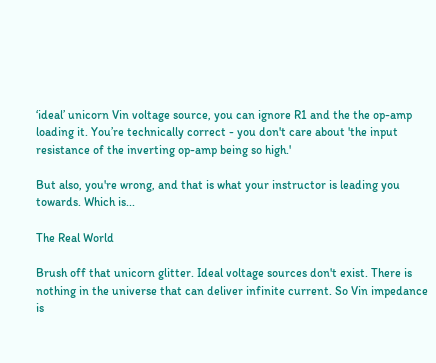‘ideal’ unicorn Vin voltage source, you can ignore R1 and the the op-amp loading it. You’re technically correct - you don't care about 'the input resistance of the inverting op-amp being so high.'

But also, you're wrong, and that is what your instructor is leading you towards. Which is...

The Real World

Brush off that unicorn glitter. Ideal voltage sources don't exist. There is nothing in the universe that can deliver infinite current. So Vin impedance is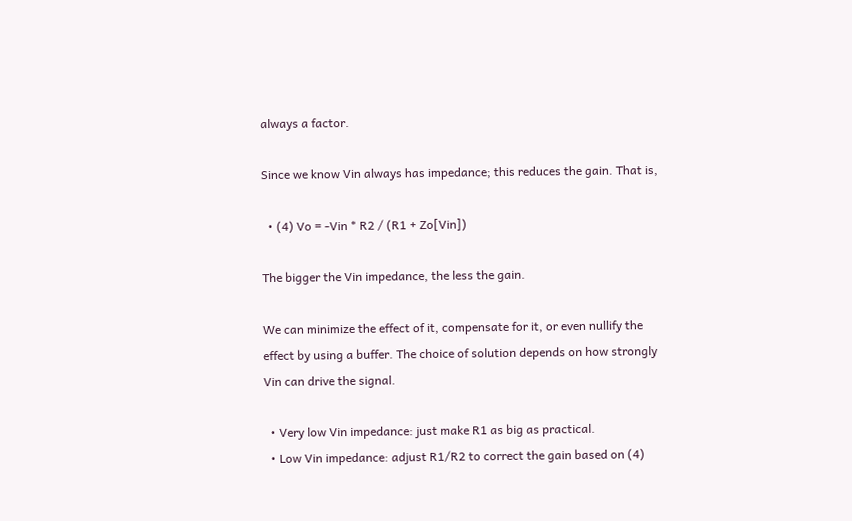always a factor.

Since we know Vin always has impedance; this reduces the gain. That is,

  • (4) Vo = -Vin * R2 / (R1 + Zo[Vin])

The bigger the Vin impedance, the less the gain.

We can minimize the effect of it, compensate for it, or even nullify the effect by using a buffer. The choice of solution depends on how strongly Vin can drive the signal.

  • Very low Vin impedance: just make R1 as big as practical.
  • Low Vin impedance: adjust R1/R2 to correct the gain based on (4)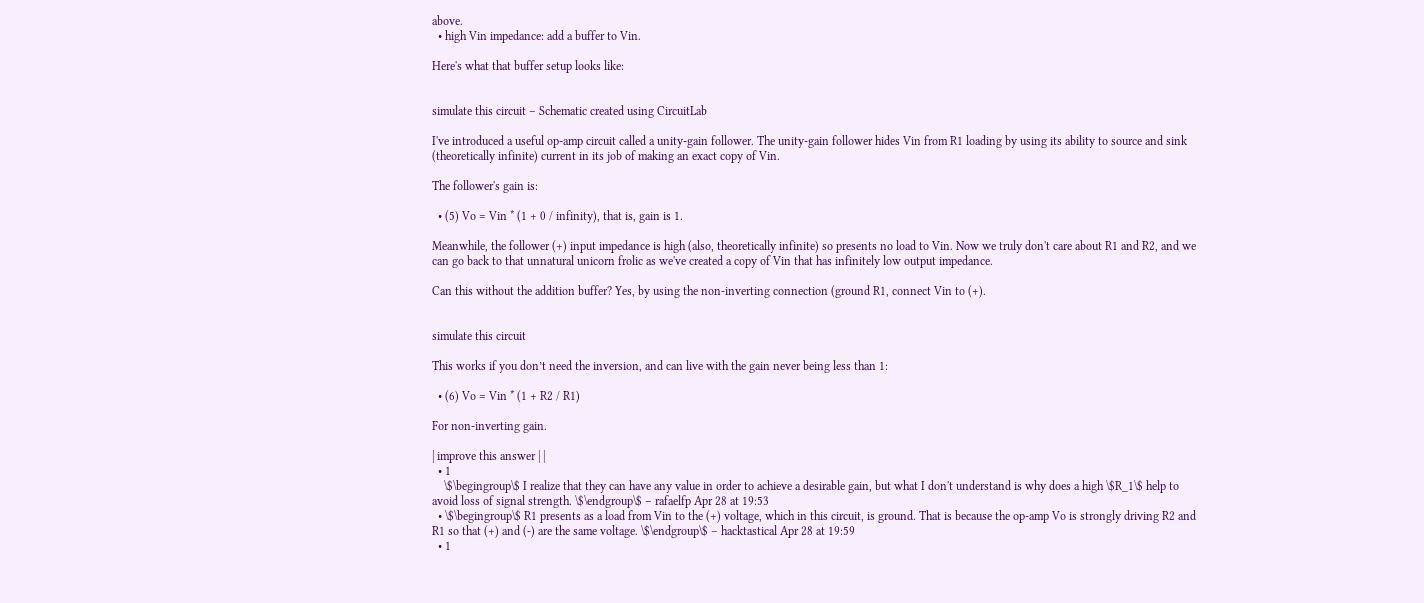above.
  • high Vin impedance: add a buffer to Vin.

Here's what that buffer setup looks like:


simulate this circuit – Schematic created using CircuitLab

I've introduced a useful op-amp circuit called a unity-gain follower. The unity-gain follower hides Vin from R1 loading by using its ability to source and sink (theoretically infinite) current in its job of making an exact copy of Vin.

The follower's gain is:

  • (5) Vo = Vin * (1 + 0 / infinity), that is, gain is 1.

Meanwhile, the follower (+) input impedance is high (also, theoretically infinite) so presents no load to Vin. Now we truly don't care about R1 and R2, and we can go back to that unnatural unicorn frolic as we've created a copy of Vin that has infinitely low output impedance.

Can this without the addition buffer? Yes, by using the non-inverting connection (ground R1, connect Vin to (+).


simulate this circuit

This works if you don’t need the inversion, and can live with the gain never being less than 1:

  • (6) Vo = Vin * (1 + R2 / R1)

For non-inverting gain.

| improve this answer | |
  • 1
    \$\begingroup\$ I realize that they can have any value in order to achieve a desirable gain, but what I don't understand is why does a high \$R_1\$ help to avoid loss of signal strength. \$\endgroup\$ – rafaelfp Apr 28 at 19:53
  • \$\begingroup\$ R1 presents as a load from Vin to the (+) voltage, which in this circuit, is ground. That is because the op-amp Vo is strongly driving R2 and R1 so that (+) and (-) are the same voltage. \$\endgroup\$ – hacktastical Apr 28 at 19:59
  • 1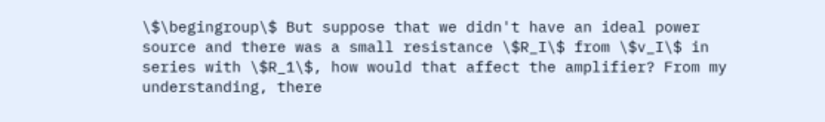\$\begingroup\$ But suppose that we didn't have an ideal power source and there was a small resistance \$R_I\$ from \$v_I\$ in series with \$R_1\$, how would that affect the amplifier? From my understanding, there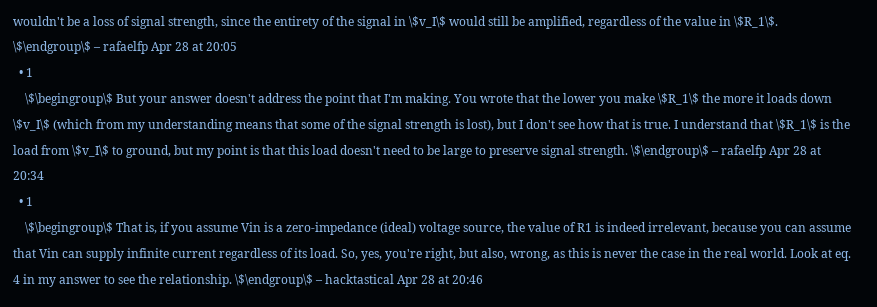wouldn't be a loss of signal strength, since the entirety of the signal in \$v_I\$ would still be amplified, regardless of the value in \$R_1\$. \$\endgroup\$ – rafaelfp Apr 28 at 20:05
  • 1
    \$\begingroup\$ But your answer doesn't address the point that I'm making. You wrote that the lower you make \$R_1\$ the more it loads down \$v_I\$ (which from my understanding means that some of the signal strength is lost), but I don't see how that is true. I understand that \$R_1\$ is the load from \$v_I\$ to ground, but my point is that this load doesn't need to be large to preserve signal strength. \$\endgroup\$ – rafaelfp Apr 28 at 20:34
  • 1
    \$\begingroup\$ That is, if you assume Vin is a zero-impedance (ideal) voltage source, the value of R1 is indeed irrelevant, because you can assume that Vin can supply infinite current regardless of its load. So, yes, you're right, but also, wrong, as this is never the case in the real world. Look at eq. 4 in my answer to see the relationship. \$\endgroup\$ – hacktastical Apr 28 at 20:46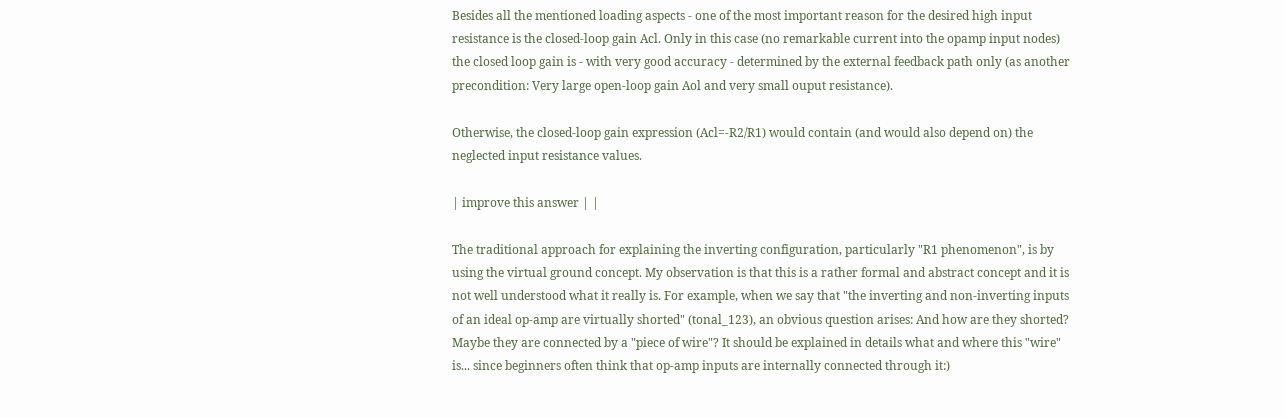Besides all the mentioned loading aspects - one of the most important reason for the desired high input resistance is the closed-loop gain Acl. Only in this case (no remarkable current into the opamp input nodes) the closed loop gain is - with very good accuracy - determined by the external feedback path only (as another precondition: Very large open-loop gain Aol and very small ouput resistance).

Otherwise, the closed-loop gain expression (Acl=-R2/R1) would contain (and would also depend on) the neglected input resistance values.

| improve this answer | |

The traditional approach for explaining the inverting configuration, particularly "R1 phenomenon", is by using the virtual ground concept. My observation is that this is a rather formal and abstract concept and it is not well understood what it really is. For example, when we say that "the inverting and non-inverting inputs of an ideal op-amp are virtually shorted" (tonal_123), an obvious question arises: And how are they shorted? Maybe they are connected by a "piece of wire"? It should be explained in details what and where this "wire" is... since beginners often think that op-amp inputs are internally connected through it:)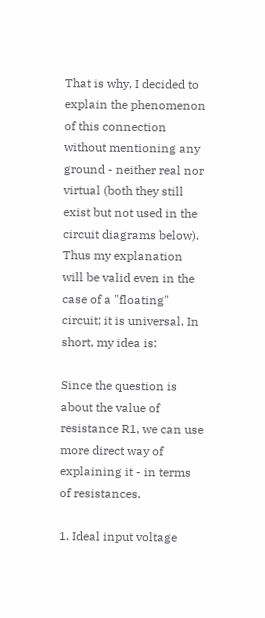That is why, I decided to explain the phenomenon of this connection without mentioning any ground - neither real nor virtual (both they still exist but not used in the circuit diagrams below). Thus my explanation will be valid even in the case of a "floating" circuit; it is universal. In short, my idea is:

Since the question is about the value of resistance R1, we can use more direct way of explaining it - in terms of resistances.

1. Ideal input voltage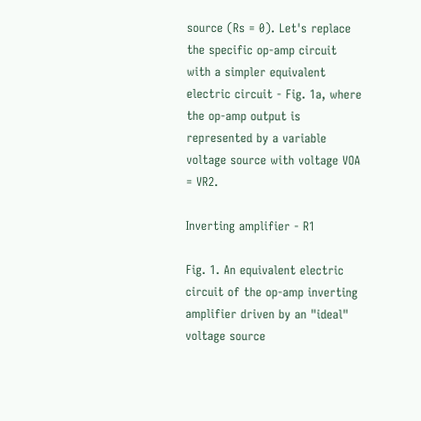source (Rs = 0). Let's replace the specific op-amp circuit with a simpler equivalent electric circuit - Fig. 1a, where the op-amp output is represented by a variable voltage source with voltage VOA = VR2.

Inverting amplifier - R1

Fig. 1. An equivalent electric circuit of the op-amp inverting amplifier driven by an "ideal" voltage source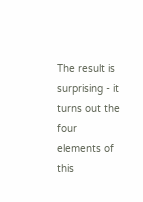The result is surprising - it turns out the four elements of this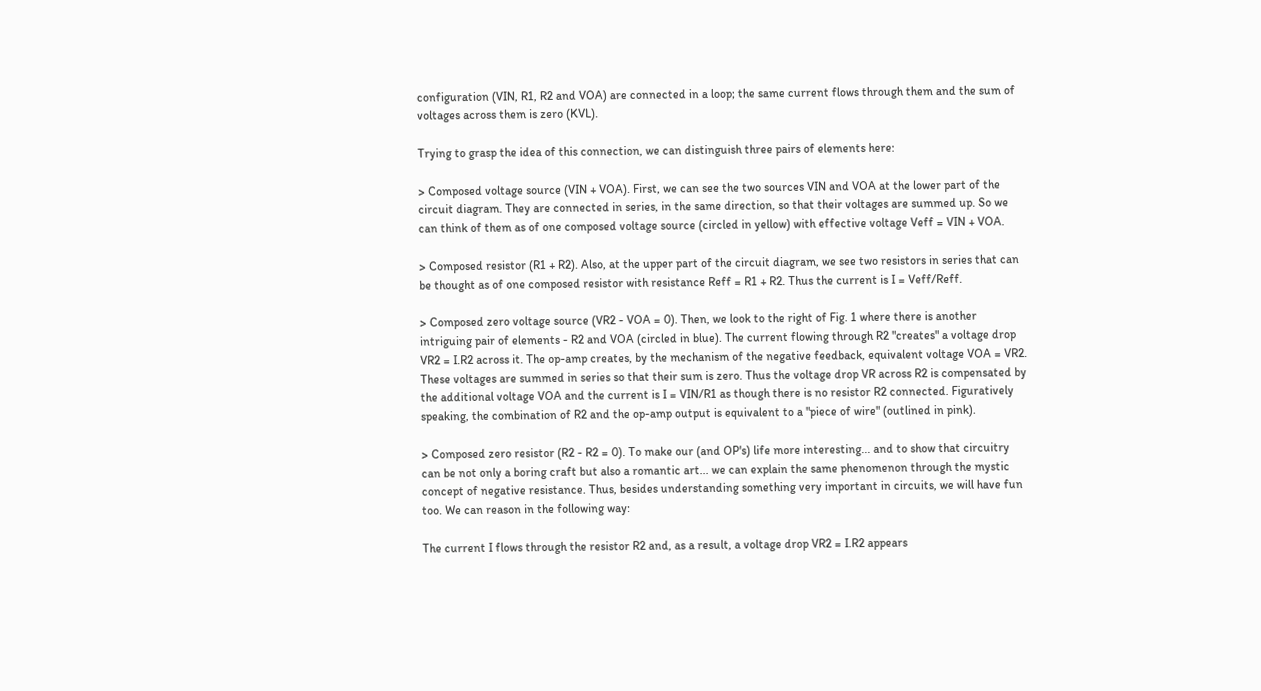configuration (VIN, R1, R2 and VOA) are connected in a loop; the same current flows through them and the sum of voltages across them is zero (KVL).

Trying to grasp the idea of this connection, we can distinguish three pairs of elements here:

> Composed voltage source (VIN + VOA). First, we can see the two sources VIN and VOA at the lower part of the circuit diagram. They are connected in series, in the same direction, so that their voltages are summed up. So we can think of them as of one composed voltage source (circled in yellow) with effective voltage Veff = VIN + VOA.

> Composed resistor (R1 + R2). Also, at the upper part of the circuit diagram, we see two resistors in series that can be thought as of one composed resistor with resistance Reff = R1 + R2. Thus the current is I = Veff/Reff.

> Composed zero voltage source (VR2 - VOA = 0). Then, we look to the right of Fig. 1 where there is another intriguing pair of elements - R2 and VOA (circled in blue). The current flowing through R2 "creates" a voltage drop VR2 = I.R2 across it. The op-amp creates, by the mechanism of the negative feedback, equivalent voltage VOA = VR2. These voltages are summed in series so that their sum is zero. Thus the voltage drop VR across R2 is compensated by the additional voltage VOA and the current is I = VIN/R1 as though there is no resistor R2 connected. Figuratively speaking, the combination of R2 and the op-amp output is equivalent to a "piece of wire" (outlined in pink).

> Composed zero resistor (R2 - R2 = 0). To make our (and OP's) life more interesting... and to show that circuitry can be not only a boring craft but also a romantic art... we can explain the same phenomenon through the mystic concept of negative resistance. Thus, besides understanding something very important in circuits, we will have fun too. We can reason in the following way:

The current I flows through the resistor R2 and, as a result, a voltage drop VR2 = I.R2 appears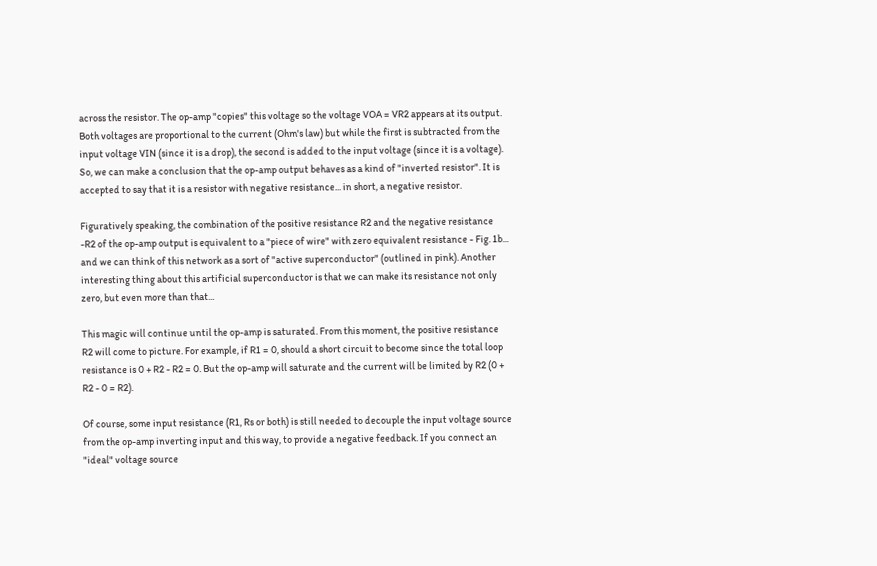across the resistor. The op-amp "copies" this voltage so the voltage VOA = VR2 appears at its output. Both voltages are proportional to the current (Ohm's law) but while the first is subtracted from the input voltage VIN (since it is a drop), the second is added to the input voltage (since it is a voltage). So, we can make a conclusion that the op-amp output behaves as a kind of "inverted resistor". It is accepted to say that it is a resistor with negative resistance... in short, a negative resistor.

Figuratively speaking, the combination of the positive resistance R2 and the negative resistance -R2 of the op-amp output is equivalent to a "piece of wire" with zero equivalent resistance - Fig. 1b... and we can think of this network as a sort of "active superconductor" (outlined in pink). Another interesting thing about this artificial superconductor is that we can make its resistance not only zero, but even more than that...

This magic will continue until the op-amp is saturated. From this moment, the positive resistance R2 will come to picture. For example, if R1 = 0, should a short circuit to become since the total loop resistance is 0 + R2 - R2 = 0. But the op-amp will saturate and the current will be limited by R2 (0 + R2 - 0 = R2).

Of course, some input resistance (R1, Rs or both) is still needed to decouple the input voltage source from the op-amp inverting input and this way, to provide a negative feedback. If you connect an "ideal" voltage source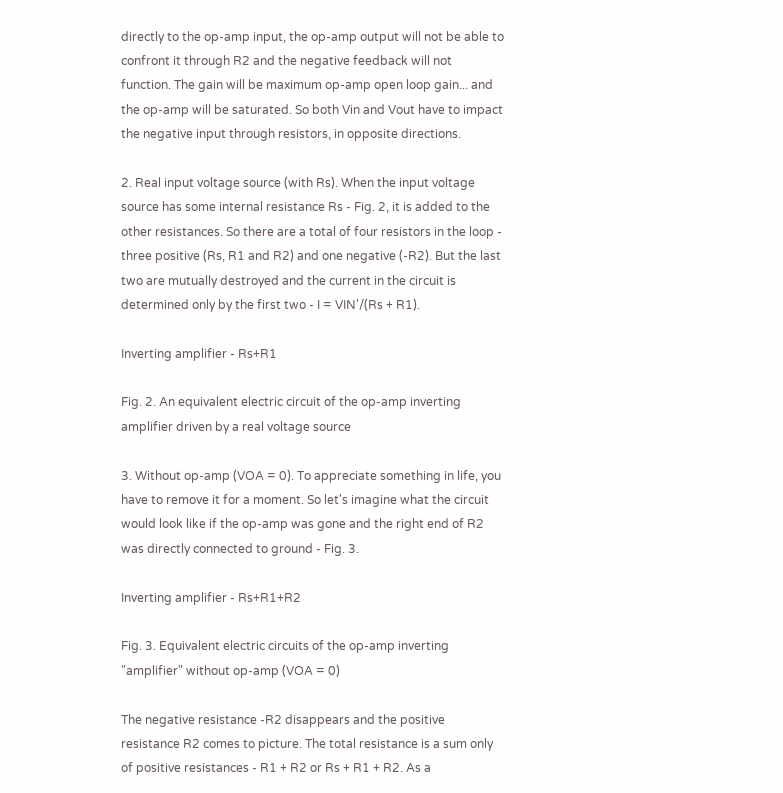directly to the op-amp input, the op-amp output will not be able to confront it through R2 and the negative feedback will not function. The gain will be maximum op-amp open loop gain... and the op-amp will be saturated. So both Vin and Vout have to impact the negative input through resistors, in opposite directions.

2. Real input voltage source (with Rs). When the input voltage source has some internal resistance Rs - Fig. 2, it is added to the other resistances. So there are a total of four resistors in the loop - three positive (Rs, R1 and R2) and one negative (-R2). But the last two are mutually destroyed and the current in the circuit is determined only by the first two - I = VIN'/(Rs + R1).

Inverting amplifier - Rs+R1

Fig. 2. An equivalent electric circuit of the op-amp inverting amplifier driven by a real voltage source

3. Without op-amp (VOA = 0). To appreciate something in life, you have to remove it for a moment. So let's imagine what the circuit would look like if the op-amp was gone and the right end of R2 was directly connected to ground - Fig. 3.

Inverting amplifier - Rs+R1+R2

Fig. 3. Equivalent electric circuits of the op-amp inverting "amplifier" without op-amp (VOA = 0)

The negative resistance -R2 disappears and the positive resistance R2 comes to picture. The total resistance is a sum only of positive resistances - R1 + R2 or Rs + R1 + R2. As a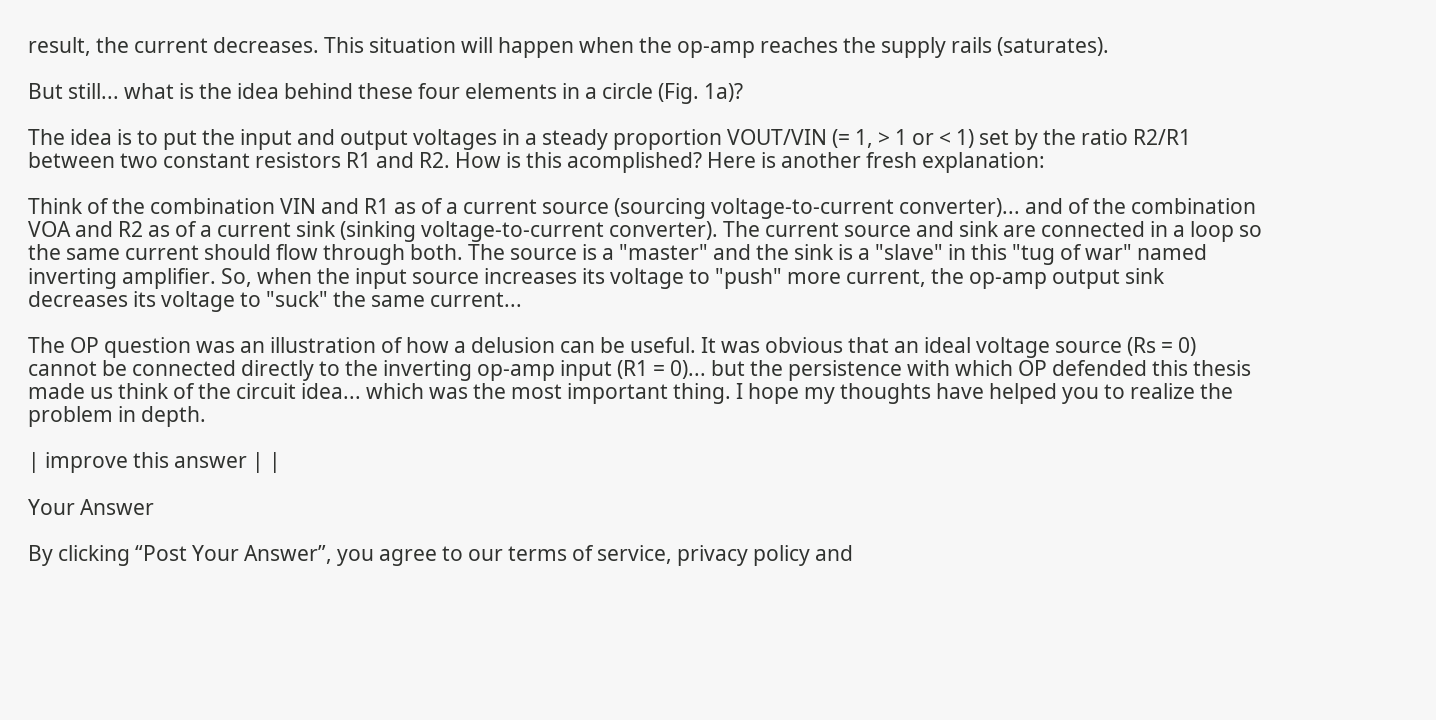result, the current decreases. This situation will happen when the op-amp reaches the supply rails (saturates).

But still... what is the idea behind these four elements in a circle (Fig. 1a)?

The idea is to put the input and output voltages in a steady proportion VOUT/VIN (= 1, > 1 or < 1) set by the ratio R2/R1 between two constant resistors R1 and R2. How is this acomplished? Here is another fresh explanation:

Think of the combination VIN and R1 as of a current source (sourcing voltage-to-current converter)... and of the combination VOA and R2 as of a current sink (sinking voltage-to-current converter). The current source and sink are connected in a loop so the same current should flow through both. The source is a "master" and the sink is a "slave" in this "tug of war" named inverting amplifier. So, when the input source increases its voltage to "push" more current, the op-amp output sink decreases its voltage to "suck" the same current...

The OP question was an illustration of how a delusion can be useful. It was obvious that an ideal voltage source (Rs = 0) cannot be connected directly to the inverting op-amp input (R1 = 0)... but the persistence with which OP defended this thesis made us think of the circuit idea... which was the most important thing. I hope my thoughts have helped you to realize the problem in depth.

| improve this answer | |

Your Answer

By clicking “Post Your Answer”, you agree to our terms of service, privacy policy and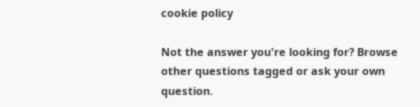cookie policy

Not the answer you're looking for? Browse other questions tagged or ask your own question.